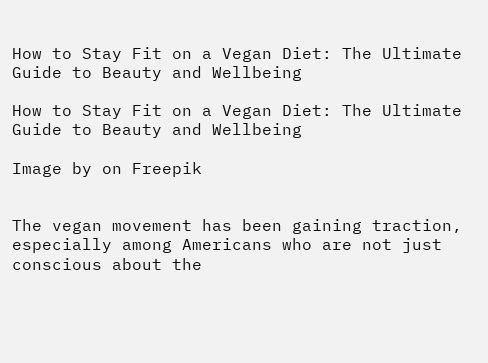How to Stay Fit on a Vegan Diet: The Ultimate Guide to Beauty and Wellbeing

How to Stay Fit on a Vegan Diet: The Ultimate Guide to Beauty and Wellbeing

Image by on Freepik


The vegan movement has been gaining traction, especially among Americans who are not just conscious about the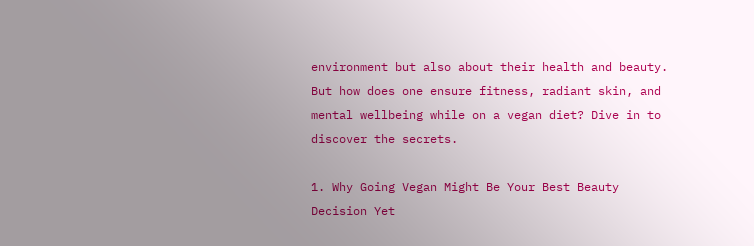environment but also about their health and beauty. But how does one ensure fitness, radiant skin, and mental wellbeing while on a vegan diet? Dive in to discover the secrets.

1. Why Going Vegan Might Be Your Best Beauty Decision Yet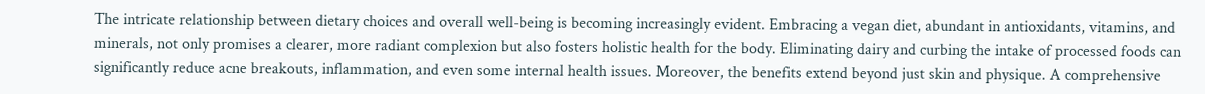The intricate relationship between dietary choices and overall well-being is becoming increasingly evident. Embracing a vegan diet, abundant in antioxidants, vitamins, and minerals, not only promises a clearer, more radiant complexion but also fosters holistic health for the body. Eliminating dairy and curbing the intake of processed foods can significantly reduce acne breakouts, inflammation, and even some internal health issues. Moreover, the benefits extend beyond just skin and physique. A comprehensive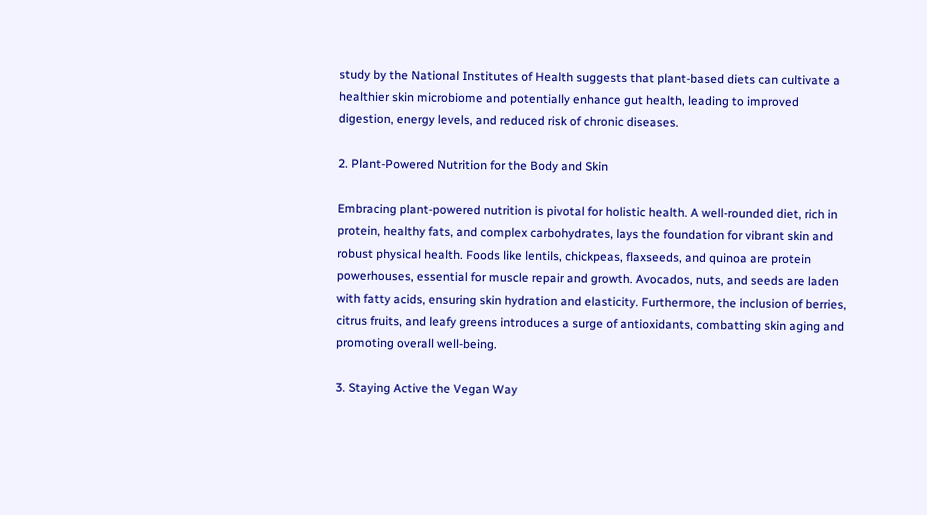study by the National Institutes of Health suggests that plant-based diets can cultivate a healthier skin microbiome and potentially enhance gut health, leading to improved digestion, energy levels, and reduced risk of chronic diseases.

2. Plant-Powered Nutrition for the Body and Skin

Embracing plant-powered nutrition is pivotal for holistic health. A well-rounded diet, rich in protein, healthy fats, and complex carbohydrates, lays the foundation for vibrant skin and robust physical health. Foods like lentils, chickpeas, flaxseeds, and quinoa are protein powerhouses, essential for muscle repair and growth. Avocados, nuts, and seeds are laden with fatty acids, ensuring skin hydration and elasticity. Furthermore, the inclusion of berries, citrus fruits, and leafy greens introduces a surge of antioxidants, combatting skin aging and promoting overall well-being.

3. Staying Active the Vegan Way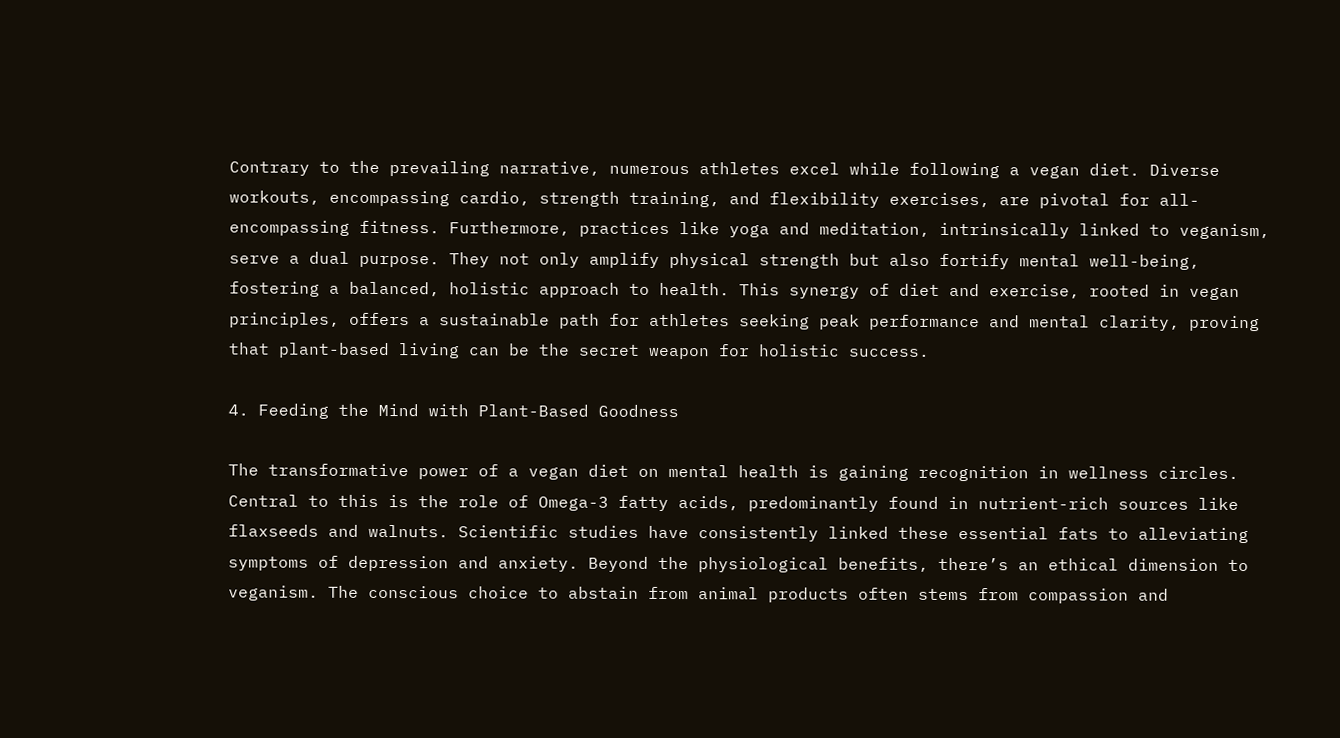Contrary to the prevailing narrative, numerous athletes excel while following a vegan diet. Diverse workouts, encompassing cardio, strength training, and flexibility exercises, are pivotal for all-encompassing fitness. Furthermore, practices like yoga and meditation, intrinsically linked to veganism, serve a dual purpose. They not only amplify physical strength but also fortify mental well-being, fostering a balanced, holistic approach to health. This synergy of diet and exercise, rooted in vegan principles, offers a sustainable path for athletes seeking peak performance and mental clarity, proving that plant-based living can be the secret weapon for holistic success.

4. Feeding the Mind with Plant-Based Goodness

The transformative power of a vegan diet on mental health is gaining recognition in wellness circles. Central to this is the role of Omega-3 fatty acids, predominantly found in nutrient-rich sources like flaxseeds and walnuts. Scientific studies have consistently linked these essential fats to alleviating symptoms of depression and anxiety. Beyond the physiological benefits, there’s an ethical dimension to veganism. The conscious choice to abstain from animal products often stems from compassion and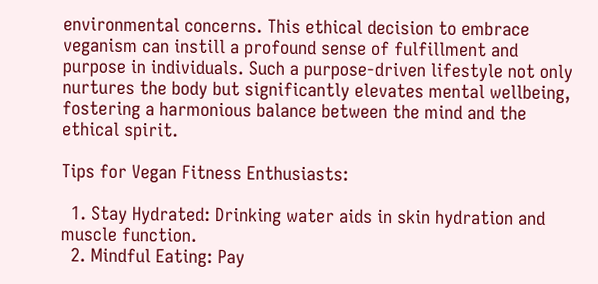environmental concerns. This ethical decision to embrace veganism can instill a profound sense of fulfillment and purpose in individuals. Such a purpose-driven lifestyle not only nurtures the body but significantly elevates mental wellbeing, fostering a harmonious balance between the mind and the ethical spirit.

Tips for Vegan Fitness Enthusiasts:

  1. Stay Hydrated: Drinking water aids in skin hydration and muscle function.
  2. Mindful Eating: Pay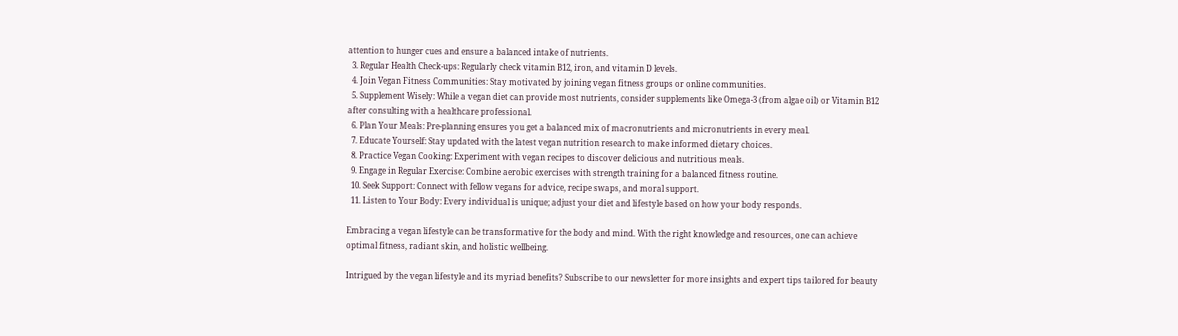attention to hunger cues and ensure a balanced intake of nutrients.
  3. Regular Health Check-ups: Regularly check vitamin B12, iron, and vitamin D levels.
  4. Join Vegan Fitness Communities: Stay motivated by joining vegan fitness groups or online communities.
  5. Supplement Wisely: While a vegan diet can provide most nutrients, consider supplements like Omega-3 (from algae oil) or Vitamin B12 after consulting with a healthcare professional.
  6. Plan Your Meals: Pre-planning ensures you get a balanced mix of macronutrients and micronutrients in every meal.
  7. Educate Yourself: Stay updated with the latest vegan nutrition research to make informed dietary choices.
  8. Practice Vegan Cooking: Experiment with vegan recipes to discover delicious and nutritious meals.
  9. Engage in Regular Exercise: Combine aerobic exercises with strength training for a balanced fitness routine.
  10. Seek Support: Connect with fellow vegans for advice, recipe swaps, and moral support.
  11. Listen to Your Body: Every individual is unique; adjust your diet and lifestyle based on how your body responds.

Embracing a vegan lifestyle can be transformative for the body and mind. With the right knowledge and resources, one can achieve optimal fitness, radiant skin, and holistic wellbeing.

Intrigued by the vegan lifestyle and its myriad benefits? Subscribe to our newsletter for more insights and expert tips tailored for beauty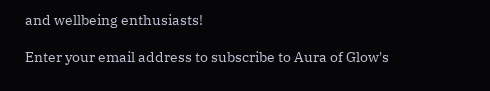and wellbeing enthusiasts!

Enter your email address to subscribe to Aura of Glow's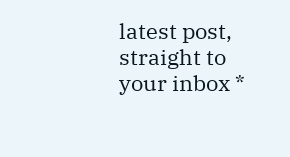latest post, straight to your inbox *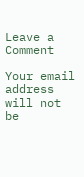Leave a Comment

Your email address will not be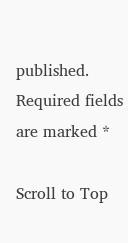published. Required fields are marked *

Scroll to Top